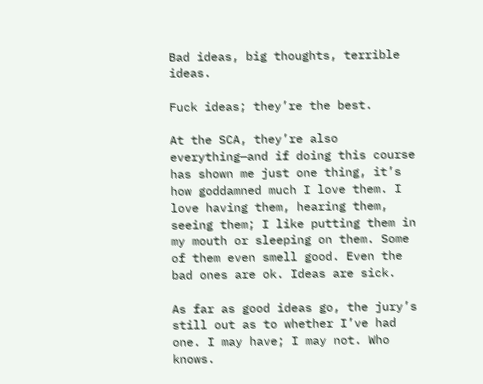Bad ideas, big thoughts, terrible ideas.

Fuck ideas; they’re the best.

At the SCA, they’re also everything—and if doing this course has shown me just one thing, it’s how goddamned much I love them. I love having them, hearing them, seeing them; I like putting them in my mouth or sleeping on them. Some of them even smell good. Even the bad ones are ok. Ideas are sick.

As far as good ideas go, the jury’s still out as to whether I’ve had one. I may have; I may not. Who knows.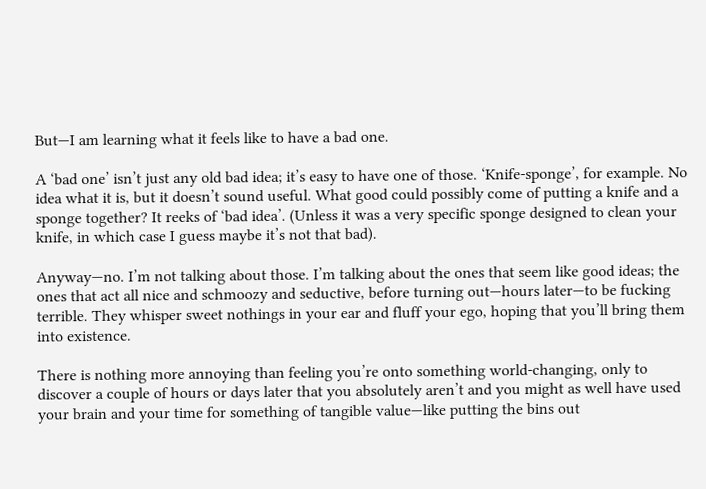But—I am learning what it feels like to have a bad one.

A ‘bad one’ isn’t just any old bad idea; it’s easy to have one of those. ‘Knife-sponge’, for example. No idea what it is, but it doesn’t sound useful. What good could possibly come of putting a knife and a sponge together? It reeks of ‘bad idea’. (Unless it was a very specific sponge designed to clean your knife, in which case I guess maybe it’s not that bad).

Anyway—no. I’m not talking about those. I’m talking about the ones that seem like good ideas; the ones that act all nice and schmoozy and seductive, before turning out—hours later—to be fucking terrible. They whisper sweet nothings in your ear and fluff your ego, hoping that you’ll bring them into existence.

There is nothing more annoying than feeling you’re onto something world-changing, only to discover a couple of hours or days later that you absolutely aren’t and you might as well have used your brain and your time for something of tangible value—like putting the bins out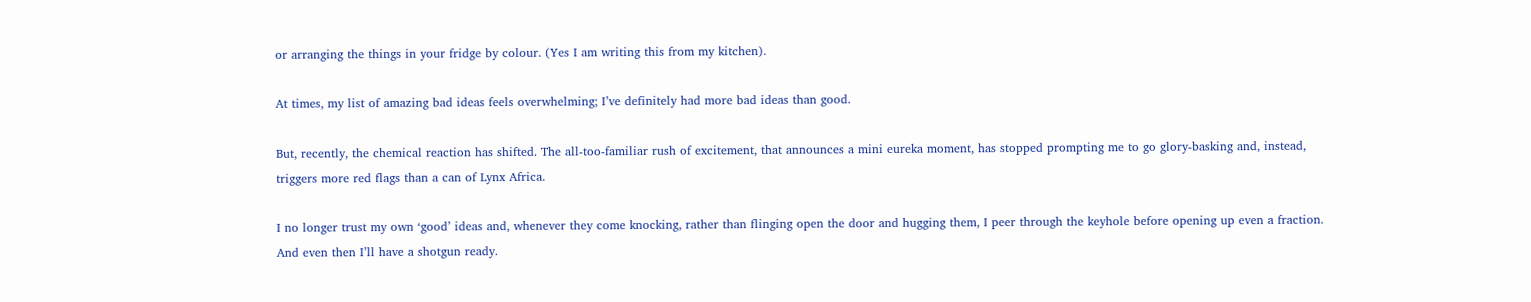or arranging the things in your fridge by colour. (Yes I am writing this from my kitchen).

At times, my list of amazing bad ideas feels overwhelming; I’ve definitely had more bad ideas than good.

But, recently, the chemical reaction has shifted. The all-too-familiar rush of excitement, that announces a mini eureka moment, has stopped prompting me to go glory-basking and, instead, triggers more red flags than a can of Lynx Africa.

I no longer trust my own ‘good’ ideas and, whenever they come knocking, rather than flinging open the door and hugging them, I peer through the keyhole before opening up even a fraction. And even then I’ll have a shotgun ready.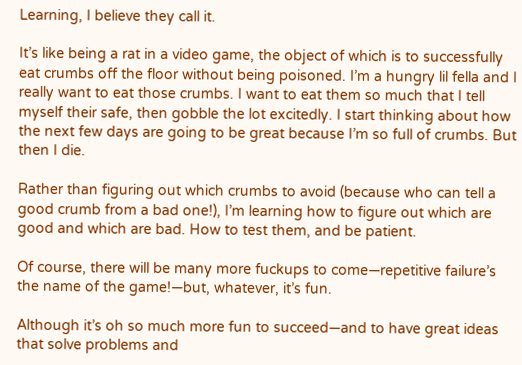Learning, I believe they call it.

It’s like being a rat in a video game, the object of which is to successfully eat crumbs off the floor without being poisoned. I’m a hungry lil fella and I really want to eat those crumbs. I want to eat them so much that I tell myself their safe, then gobble the lot excitedly. I start thinking about how the next few days are going to be great because I’m so full of crumbs. But then I die.

Rather than figuring out which crumbs to avoid (because who can tell a good crumb from a bad one!), I’m learning how to figure out which are good and which are bad. How to test them, and be patient.

Of course, there will be many more fuckups to come—repetitive failure’s the name of the game!—but, whatever, it’s fun.

Although it’s oh so much more fun to succeed—and to have great ideas that solve problems and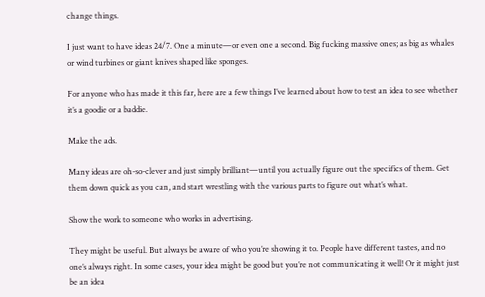change things.

I just want to have ideas 24/7. One a minute—or even one a second. Big fucking massive ones; as big as whales or wind turbines or giant knives shaped like sponges.

For anyone who has made it this far, here are a few things I’ve learned about how to test an idea to see whether it’s a goodie or a baddie.

Make the ads.

Many ideas are oh-so-clever and just simply brilliant—until you actually figure out the specifics of them. Get them down quick as you can, and start wrestling with the various parts to figure out what’s what.

Show the work to someone who works in advertising.

They might be useful. But always be aware of who you’re showing it to. People have different tastes, and no one’s always right. In some cases, your idea might be good but you’re not communicating it well! Or it might just be an idea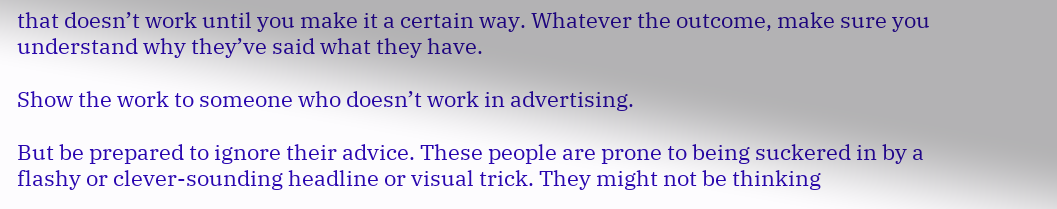that doesn’t work until you make it a certain way. Whatever the outcome, make sure you understand why they’ve said what they have.

Show the work to someone who doesn’t work in advertising.

But be prepared to ignore their advice. These people are prone to being suckered in by a flashy or clever-sounding headline or visual trick. They might not be thinking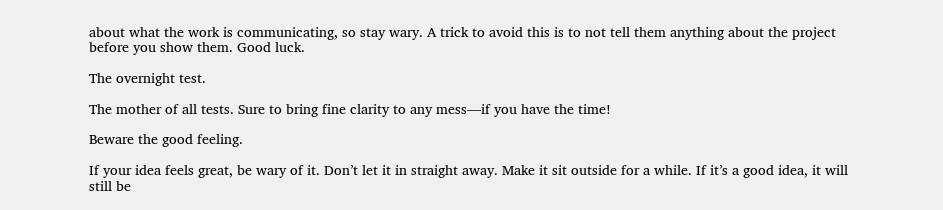about what the work is communicating, so stay wary. A trick to avoid this is to not tell them anything about the project before you show them. Good luck.

The overnight test.

The mother of all tests. Sure to bring fine clarity to any mess—if you have the time!

Beware the good feeling.

If your idea feels great, be wary of it. Don’t let it in straight away. Make it sit outside for a while. If it’s a good idea, it will still be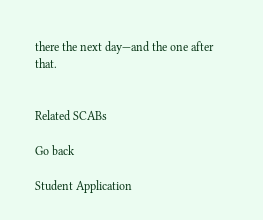there the next day—and the one after that.


Related SCABs

Go back

Student Application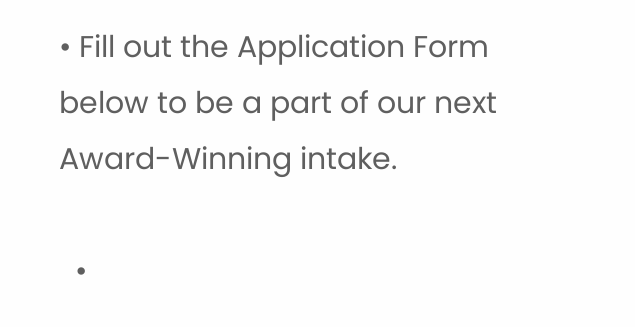• Fill out the Application Form below to be a part of our next Award-Winning intake.

  •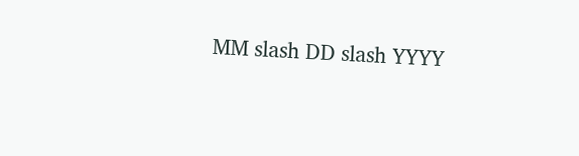MM slash DD slash YYYY